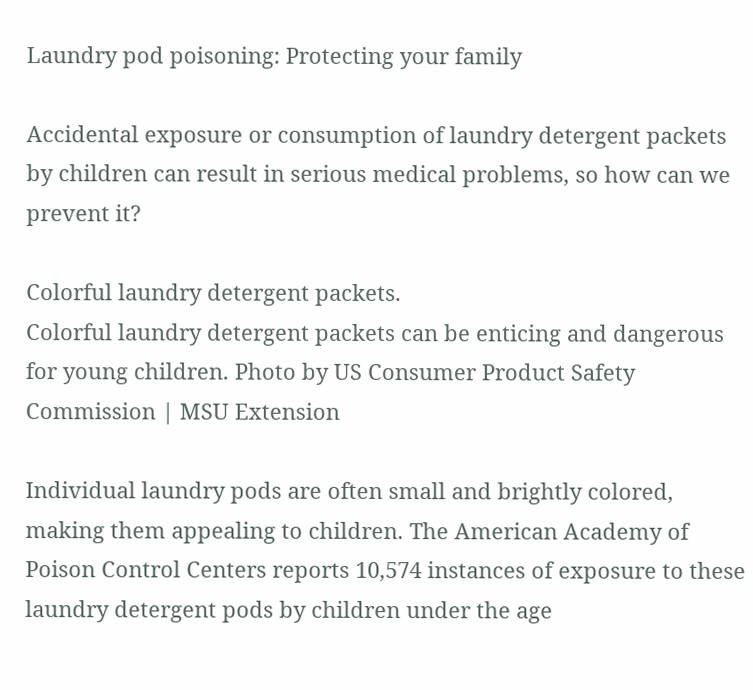Laundry pod poisoning: Protecting your family

Accidental exposure or consumption of laundry detergent packets by children can result in serious medical problems, so how can we prevent it?

Colorful laundry detergent packets.
Colorful laundry detergent packets can be enticing and dangerous for young children. Photo by US Consumer Product Safety Commission | MSU Extension

Individual laundry pods are often small and brightly colored, making them appealing to children. The American Academy of Poison Control Centers reports 10,574 instances of exposure to these laundry detergent pods by children under the age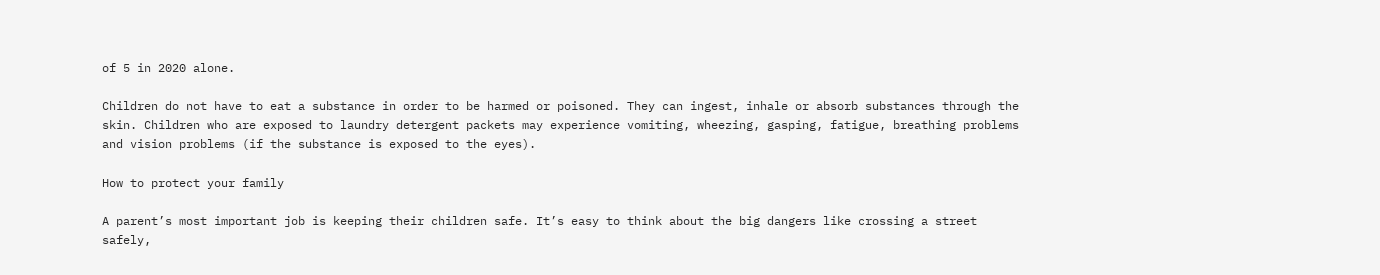of 5 in 2020 alone.

Children do not have to eat a substance in order to be harmed or poisoned. They can ingest, inhale or absorb substances through the skin. Children who are exposed to laundry detergent packets may experience vomiting, wheezing, gasping, fatigue, breathing problems and vision problems (if the substance is exposed to the eyes).

How to protect your family

A parent’s most important job is keeping their children safe. It’s easy to think about the big dangers like crossing a street safely,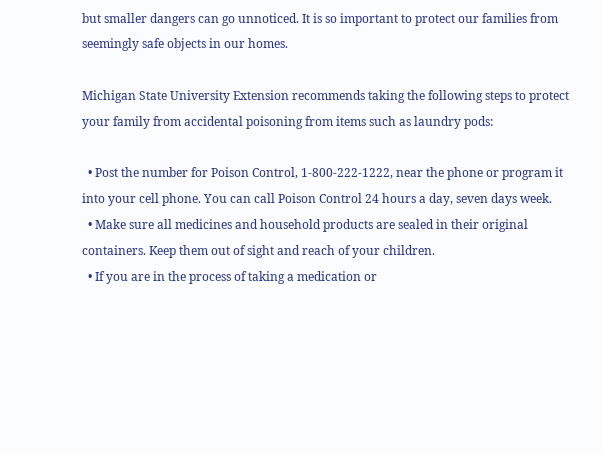but smaller dangers can go unnoticed. It is so important to protect our families from seemingly safe objects in our homes.

Michigan State University Extension recommends taking the following steps to protect your family from accidental poisoning from items such as laundry pods:

  • Post the number for Poison Control, 1-800-222-1222, near the phone or program it into your cell phone. You can call Poison Control 24 hours a day, seven days week.
  • Make sure all medicines and household products are sealed in their original containers. Keep them out of sight and reach of your children.
  • If you are in the process of taking a medication or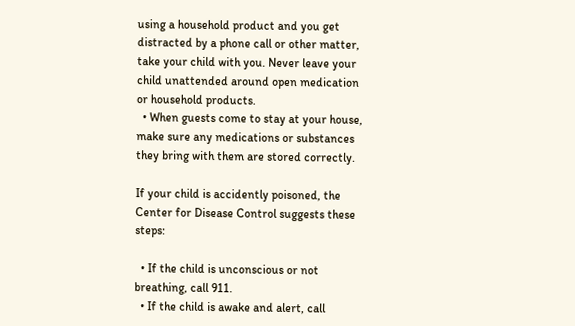using a household product and you get distracted by a phone call or other matter, take your child with you. Never leave your child unattended around open medication or household products.
  • When guests come to stay at your house, make sure any medications or substances they bring with them are stored correctly.

If your child is accidently poisoned, the Center for Disease Control suggests these steps:

  • If the child is unconscious or not breathing, call 911.
  • If the child is awake and alert, call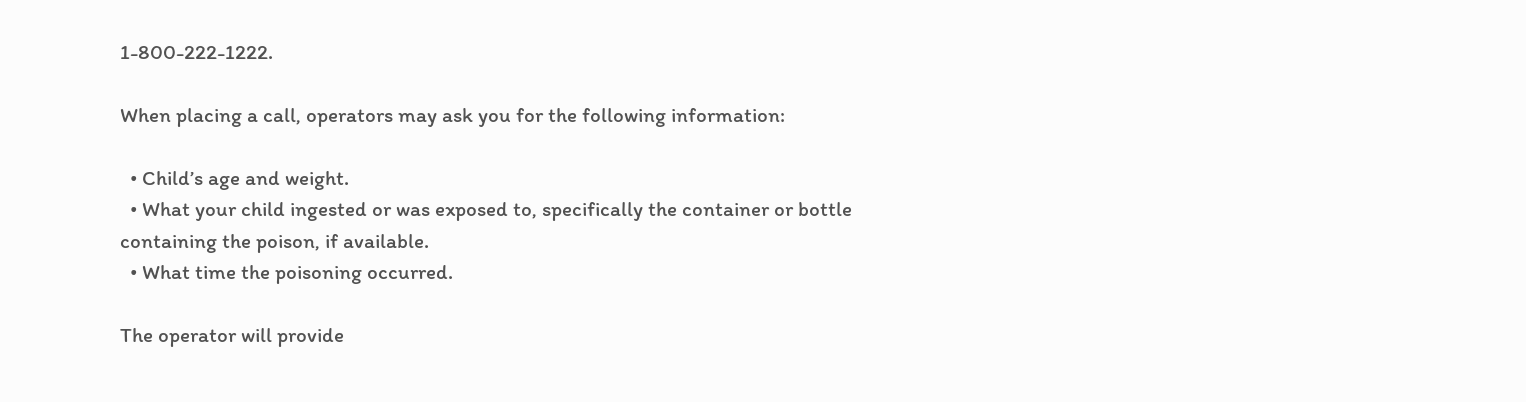1-800-222-1222.

When placing a call, operators may ask you for the following information:

  • Child’s age and weight.
  • What your child ingested or was exposed to, specifically the container or bottle containing the poison, if available.
  • What time the poisoning occurred.

The operator will provide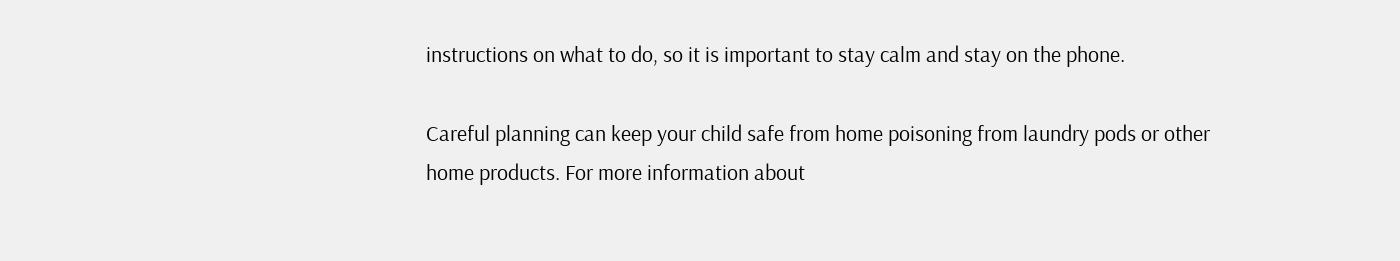instructions on what to do, so it is important to stay calm and stay on the phone.

Careful planning can keep your child safe from home poisoning from laundry pods or other home products. For more information about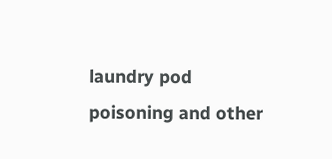laundry pod poisoning and other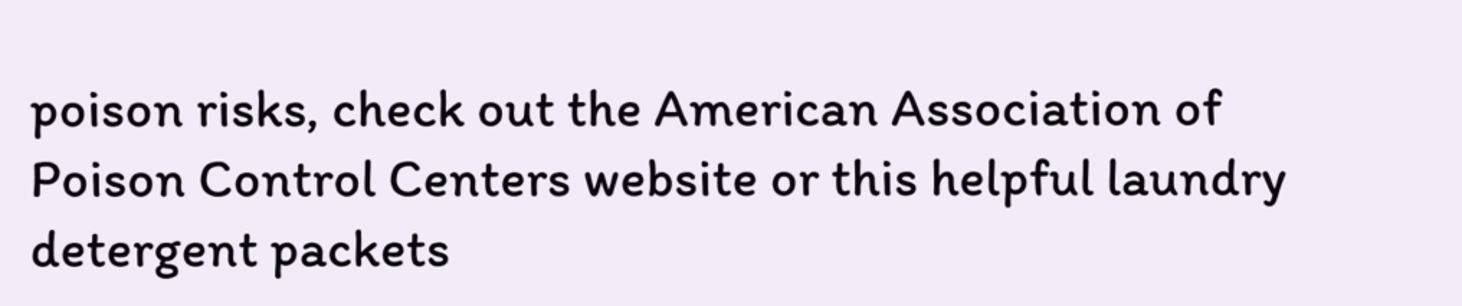poison risks, check out the American Association of Poison Control Centers website or this helpful laundry detergent packets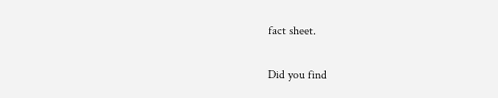fact sheet.

Did you find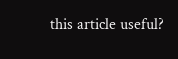this article useful?